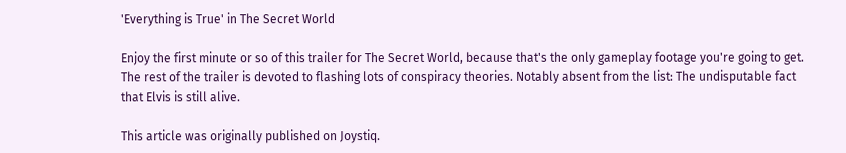'Everything is True' in The Secret World

Enjoy the first minute or so of this trailer for The Secret World, because that's the only gameplay footage you're going to get. The rest of the trailer is devoted to flashing lots of conspiracy theories. Notably absent from the list: The undisputable fact that Elvis is still alive.

This article was originally published on Joystiq.